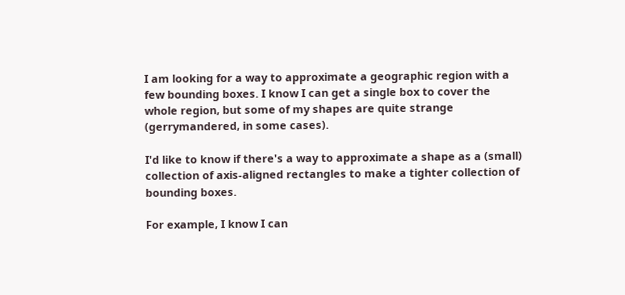I am looking for a way to approximate a geographic region with a few bounding boxes. I know I can get a single box to cover the whole region, but some of my shapes are quite strange (gerrymandered, in some cases).

I'd like to know if there's a way to approximate a shape as a (small) collection of axis-aligned rectangles to make a tighter collection of bounding boxes.

For example, I know I can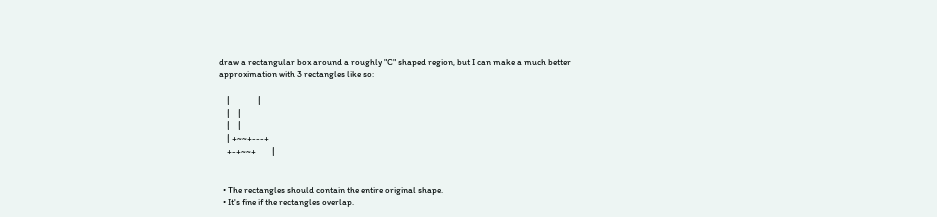draw a rectangular box around a roughly "C" shaped region, but I can make a much better approximation with 3 rectangles like so:

    |              |
    |    |
    |    |
    | +~~+---+
    +-+~~+        |


  • The rectangles should contain the entire original shape.
  • It's fine if the rectangles overlap.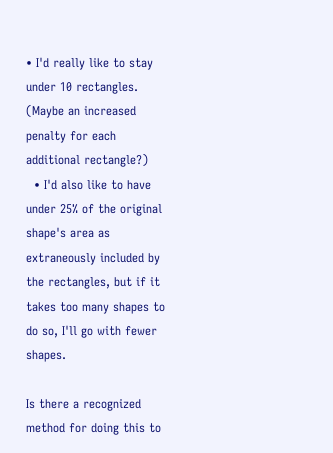• I'd really like to stay under 10 rectangles. (Maybe an increased penalty for each additional rectangle?)
  • I'd also like to have under 25% of the original shape's area as extraneously included by the rectangles, but if it takes too many shapes to do so, I'll go with fewer shapes.

Is there a recognized method for doing this to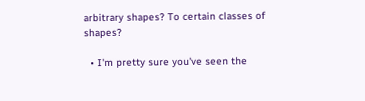arbitrary shapes? To certain classes of shapes?

  • I'm pretty sure you've seen the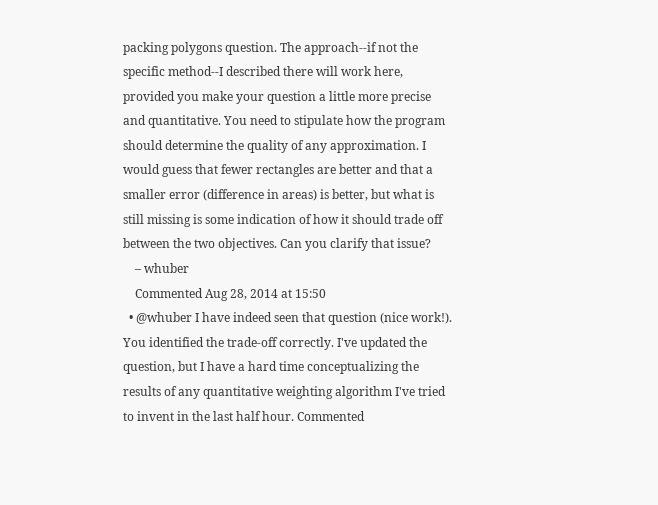packing polygons question. The approach--if not the specific method--I described there will work here, provided you make your question a little more precise and quantitative. You need to stipulate how the program should determine the quality of any approximation. I would guess that fewer rectangles are better and that a smaller error (difference in areas) is better, but what is still missing is some indication of how it should trade off between the two objectives. Can you clarify that issue?
    – whuber
    Commented Aug 28, 2014 at 15:50
  • @whuber I have indeed seen that question (nice work!). You identified the trade-off correctly. I've updated the question, but I have a hard time conceptualizing the results of any quantitative weighting algorithm I've tried to invent in the last half hour. Commented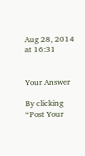Aug 28, 2014 at 16:31


Your Answer

By clicking “Post Your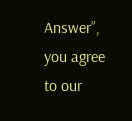Answer”, you agree to our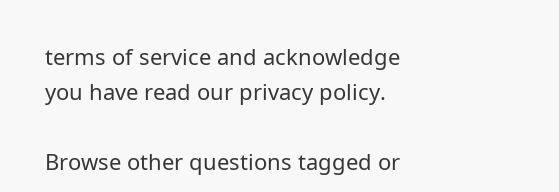terms of service and acknowledge you have read our privacy policy.

Browse other questions tagged or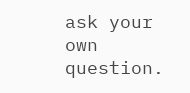ask your own question.